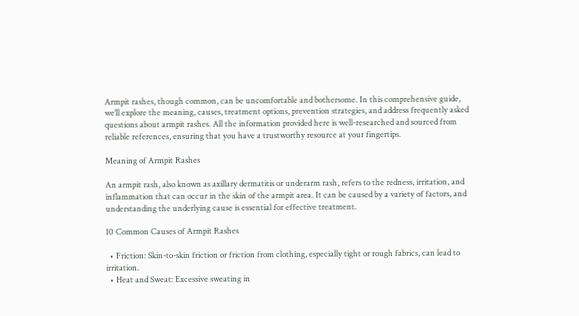Armpit rashes, though common, can be uncomfortable and bothersome. In this comprehensive guide, we’ll explore the meaning, causes, treatment options, prevention strategies, and address frequently asked questions about armpit rashes. All the information provided here is well-researched and sourced from reliable references, ensuring that you have a trustworthy resource at your fingertips.

Meaning of Armpit Rashes

An armpit rash, also known as axillary dermatitis or underarm rash, refers to the redness, irritation, and inflammation that can occur in the skin of the armpit area. It can be caused by a variety of factors, and understanding the underlying cause is essential for effective treatment.

10 Common Causes of Armpit Rashes

  • Friction: Skin-to-skin friction or friction from clothing, especially tight or rough fabrics, can lead to irritation.
  • Heat and Sweat: Excessive sweating in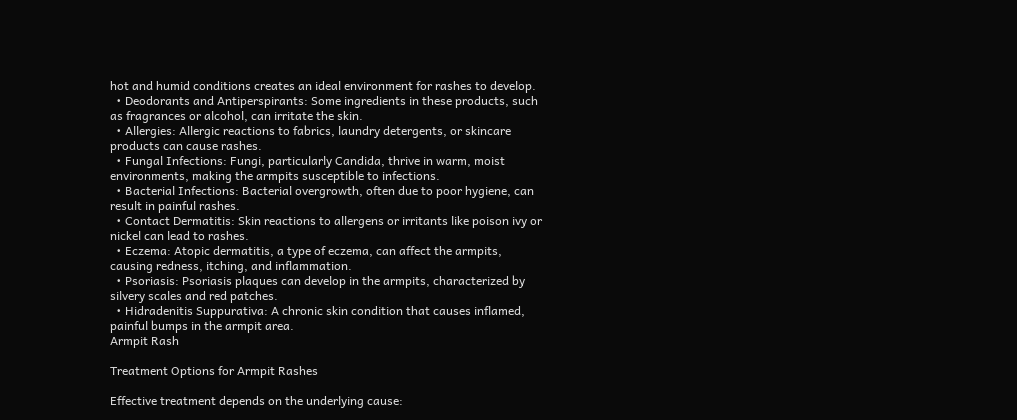hot and humid conditions creates an ideal environment for rashes to develop.
  • Deodorants and Antiperspirants: Some ingredients in these products, such as fragrances or alcohol, can irritate the skin.
  • Allergies: Allergic reactions to fabrics, laundry detergents, or skincare products can cause rashes.
  • Fungal Infections: Fungi, particularly Candida, thrive in warm, moist environments, making the armpits susceptible to infections.
  • Bacterial Infections: Bacterial overgrowth, often due to poor hygiene, can result in painful rashes.
  • Contact Dermatitis: Skin reactions to allergens or irritants like poison ivy or nickel can lead to rashes.
  • Eczema: Atopic dermatitis, a type of eczema, can affect the armpits, causing redness, itching, and inflammation.
  • Psoriasis: Psoriasis plaques can develop in the armpits, characterized by silvery scales and red patches.
  • Hidradenitis Suppurativa: A chronic skin condition that causes inflamed, painful bumps in the armpit area.
Armpit Rash

Treatment Options for Armpit Rashes

Effective treatment depends on the underlying cause: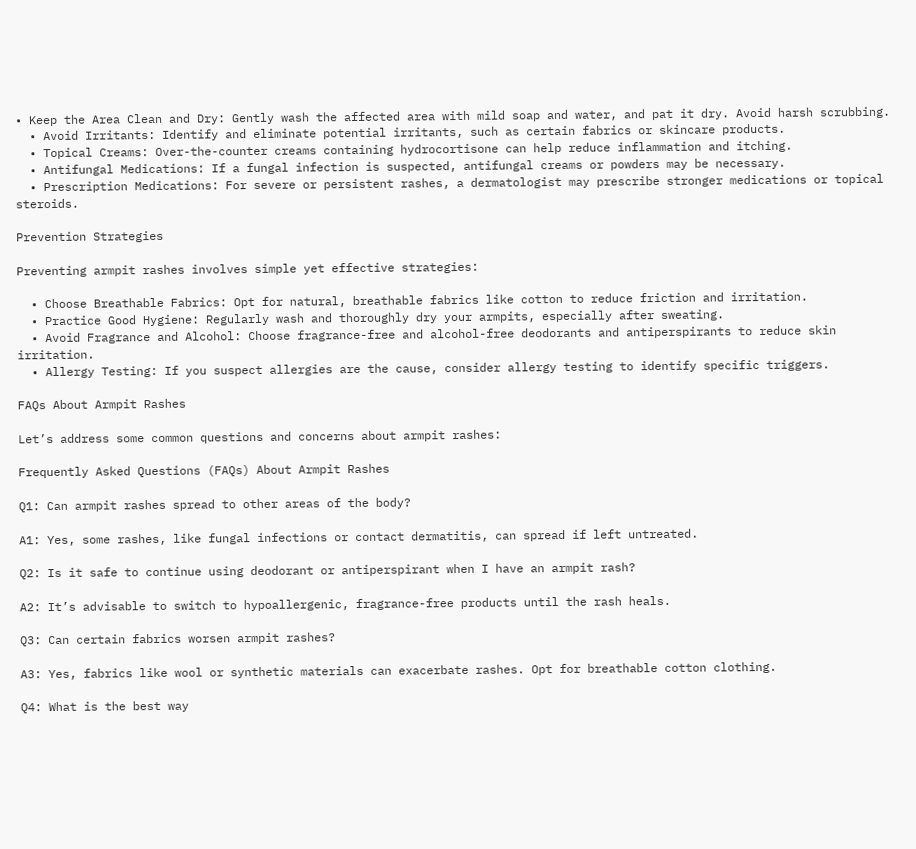• Keep the Area Clean and Dry: Gently wash the affected area with mild soap and water, and pat it dry. Avoid harsh scrubbing.
  • Avoid Irritants: Identify and eliminate potential irritants, such as certain fabrics or skincare products.
  • Topical Creams: Over-the-counter creams containing hydrocortisone can help reduce inflammation and itching.
  • Antifungal Medications: If a fungal infection is suspected, antifungal creams or powders may be necessary.
  • Prescription Medications: For severe or persistent rashes, a dermatologist may prescribe stronger medications or topical steroids.

Prevention Strategies

Preventing armpit rashes involves simple yet effective strategies:

  • Choose Breathable Fabrics: Opt for natural, breathable fabrics like cotton to reduce friction and irritation.
  • Practice Good Hygiene: Regularly wash and thoroughly dry your armpits, especially after sweating.
  • Avoid Fragrance and Alcohol: Choose fragrance-free and alcohol-free deodorants and antiperspirants to reduce skin irritation.
  • Allergy Testing: If you suspect allergies are the cause, consider allergy testing to identify specific triggers.

FAQs About Armpit Rashes

Let’s address some common questions and concerns about armpit rashes:

Frequently Asked Questions (FAQs) About Armpit Rashes

Q1: Can armpit rashes spread to other areas of the body?

A1: Yes, some rashes, like fungal infections or contact dermatitis, can spread if left untreated.

Q2: Is it safe to continue using deodorant or antiperspirant when I have an armpit rash?

A2: It’s advisable to switch to hypoallergenic, fragrance-free products until the rash heals.

Q3: Can certain fabrics worsen armpit rashes?

A3: Yes, fabrics like wool or synthetic materials can exacerbate rashes. Opt for breathable cotton clothing.

Q4: What is the best way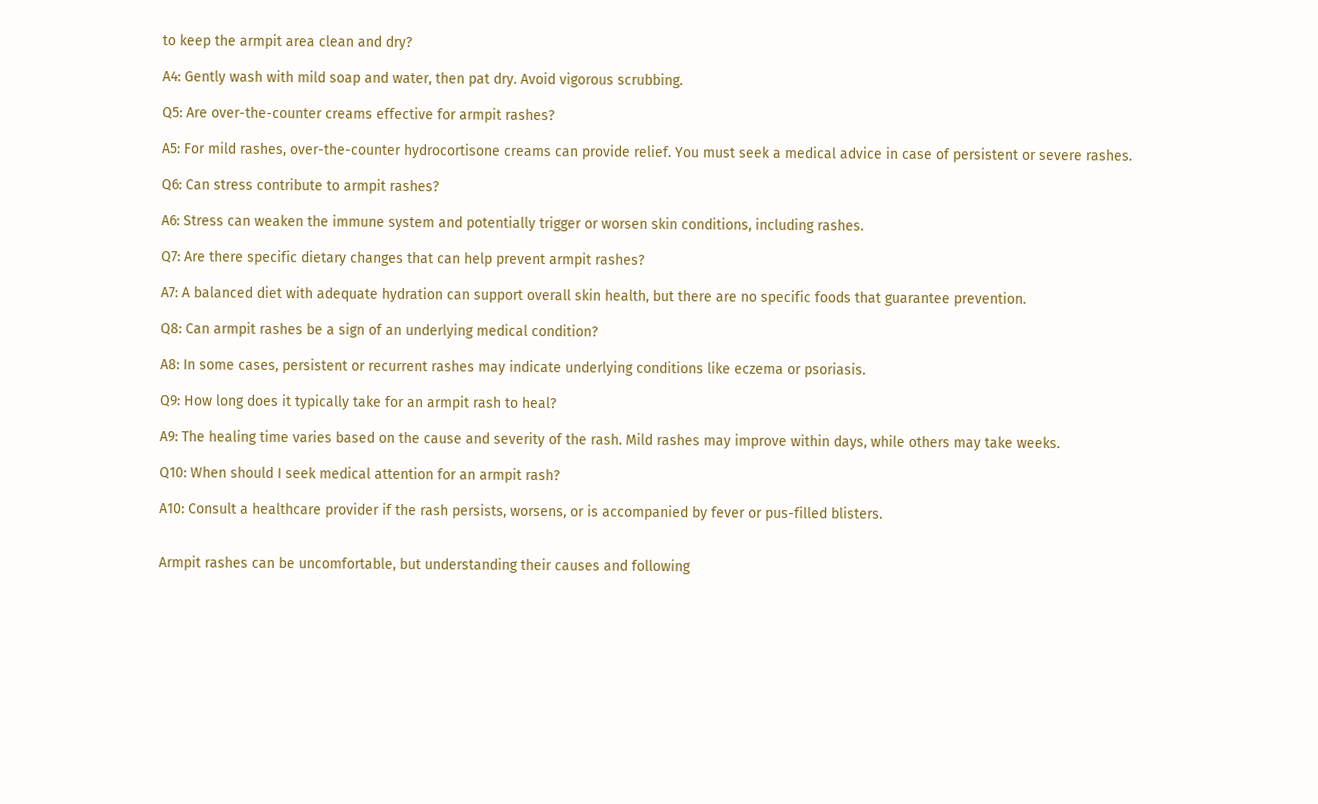to keep the armpit area clean and dry?

A4: Gently wash with mild soap and water, then pat dry. Avoid vigorous scrubbing.

Q5: Are over-the-counter creams effective for armpit rashes?

A5: For mild rashes, over-the-counter hydrocortisone creams can provide relief. You must seek a medical advice in case of persistent or severe rashes.

Q6: Can stress contribute to armpit rashes?

A6: Stress can weaken the immune system and potentially trigger or worsen skin conditions, including rashes.

Q7: Are there specific dietary changes that can help prevent armpit rashes?

A7: A balanced diet with adequate hydration can support overall skin health, but there are no specific foods that guarantee prevention.

Q8: Can armpit rashes be a sign of an underlying medical condition?

A8: In some cases, persistent or recurrent rashes may indicate underlying conditions like eczema or psoriasis.

Q9: How long does it typically take for an armpit rash to heal?

A9: The healing time varies based on the cause and severity of the rash. Mild rashes may improve within days, while others may take weeks.

Q10: When should I seek medical attention for an armpit rash?

A10: Consult a healthcare provider if the rash persists, worsens, or is accompanied by fever or pus-filled blisters.


Armpit rashes can be uncomfortable, but understanding their causes and following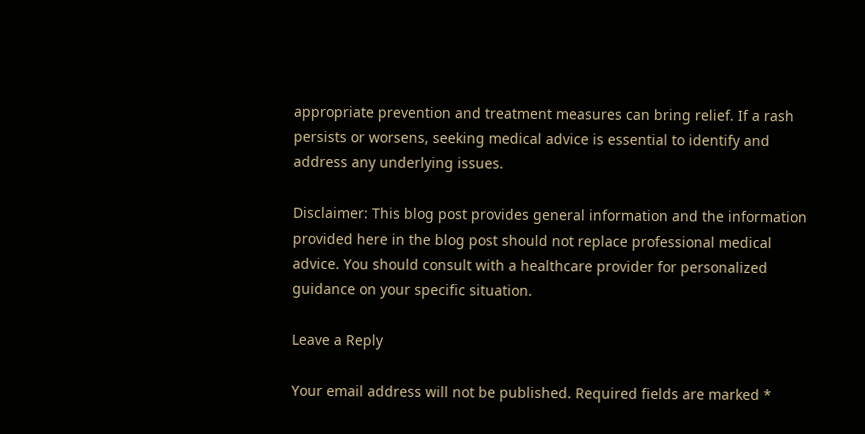appropriate prevention and treatment measures can bring relief. If a rash persists or worsens, seeking medical advice is essential to identify and address any underlying issues.

Disclaimer: This blog post provides general information and the information provided here in the blog post should not replace professional medical advice. You should consult with a healthcare provider for personalized guidance on your specific situation.

Leave a Reply

Your email address will not be published. Required fields are marked *